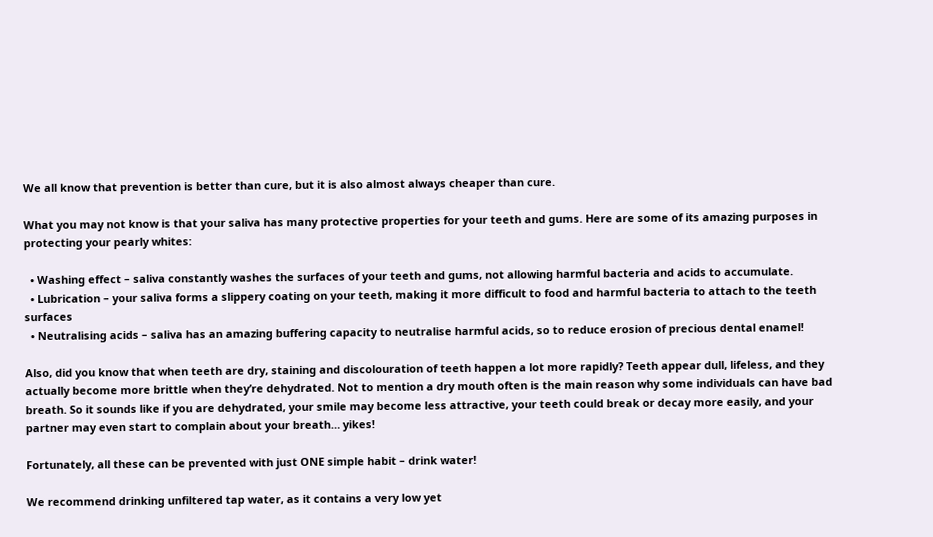We all know that prevention is better than cure, but it is also almost always cheaper than cure.

What you may not know is that your saliva has many protective properties for your teeth and gums. Here are some of its amazing purposes in protecting your pearly whites:

  • Washing effect – saliva constantly washes the surfaces of your teeth and gums, not allowing harmful bacteria and acids to accumulate.
  • Lubrication – your saliva forms a slippery coating on your teeth, making it more difficult to food and harmful bacteria to attach to the teeth surfaces
  • Neutralising acids – saliva has an amazing buffering capacity to neutralise harmful acids, so to reduce erosion of precious dental enamel!

Also, did you know that when teeth are dry, staining and discolouration of teeth happen a lot more rapidly? Teeth appear dull, lifeless, and they actually become more brittle when they’re dehydrated. Not to mention a dry mouth often is the main reason why some individuals can have bad breath. So it sounds like if you are dehydrated, your smile may become less attractive, your teeth could break or decay more easily, and your partner may even start to complain about your breath… yikes!

Fortunately, all these can be prevented with just ONE simple habit – drink water!

We recommend drinking unfiltered tap water, as it contains a very low yet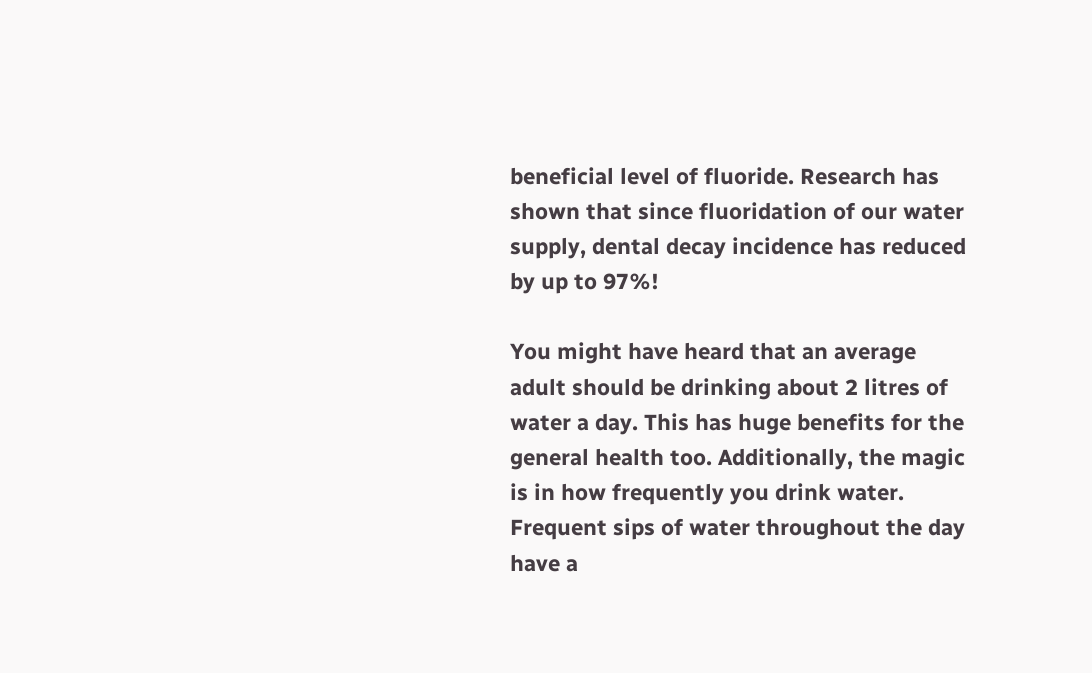beneficial level of fluoride. Research has shown that since fluoridation of our water supply, dental decay incidence has reduced by up to 97%!

You might have heard that an average adult should be drinking about 2 litres of water a day. This has huge benefits for the general health too. Additionally, the magic is in how frequently you drink water. Frequent sips of water throughout the day have a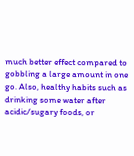much better effect compared to gobbling a large amount in one go. Also, healthy habits such as drinking some water after acidic/sugary foods, or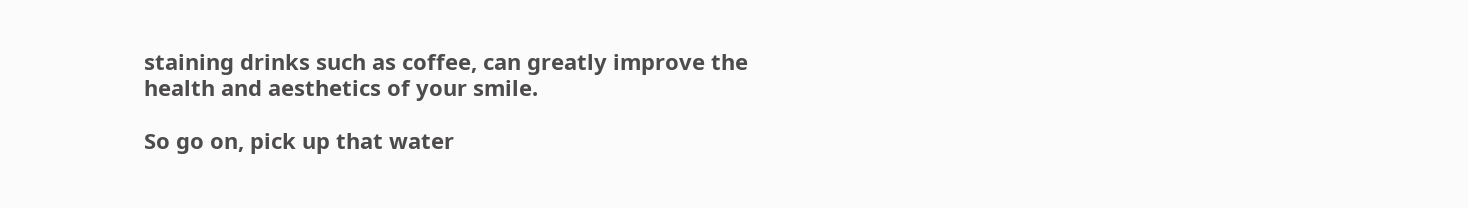staining drinks such as coffee, can greatly improve the health and aesthetics of your smile.

So go on, pick up that water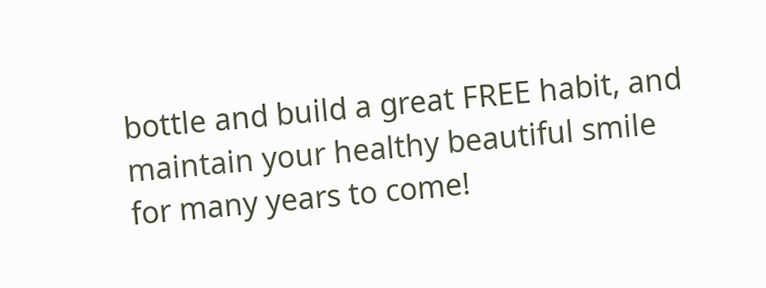bottle and build a great FREE habit, and maintain your healthy beautiful smile for many years to come!